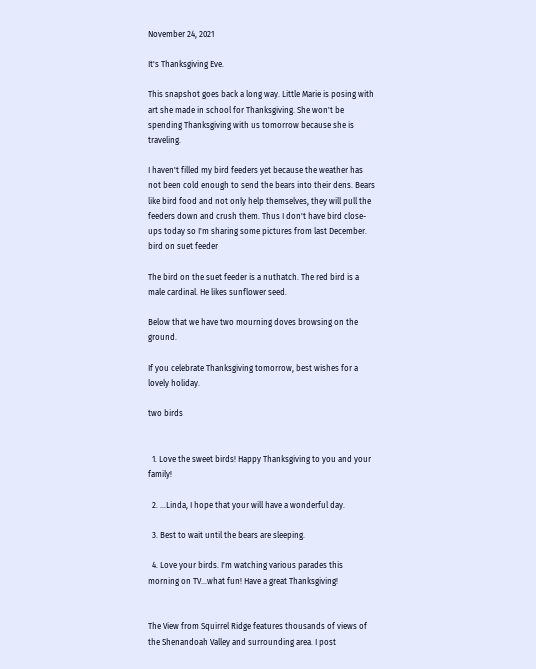November 24, 2021

It's Thanksgiving Eve.

This snapshot goes back a long way. Little Marie is posing with art she made in school for Thanksgiving. She won't be spending Thanksgiving with us tomorrow because she is traveling.

I haven't filled my bird feeders yet because the weather has not been cold enough to send the bears into their dens. Bears like bird food and not only help themselves, they will pull the feeders down and crush them. Thus I don't have bird close-ups today so I'm sharing some pictures from last December.
bird on suet feeder

The bird on the suet feeder is a nuthatch. The red bird is a male cardinal. He likes sunflower seed.

Below that we have two mourning doves browsing on the ground.

If you celebrate Thanksgiving tomorrow, best wishes for a lovely holiday.

two birds


  1. Love the sweet birds! Happy Thanksgiving to you and your family!

  2. ...Linda, I hope that your will have a wonderful day.

  3. Best to wait until the bears are sleeping.

  4. Love your birds. I'm watching various parades this morning on TV...what fun! Have a great Thanksgiving!


The View from Squirrel Ridge features thousands of views of the Shenandoah Valley and surrounding area. I post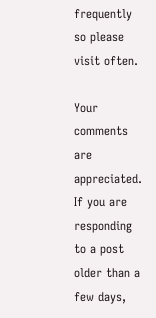frequently so please visit often.

Your comments are appreciated. If you are responding to a post older than a few days,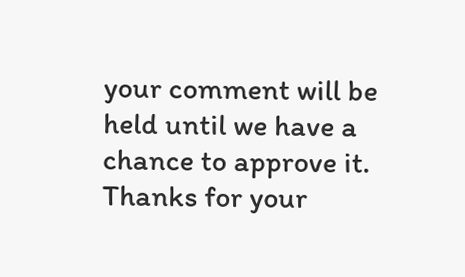your comment will be held until we have a chance to approve it. Thanks for your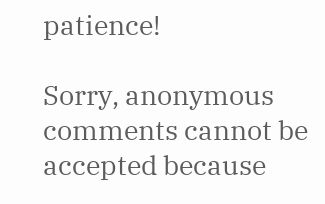patience!

Sorry, anonymous comments cannot be accepted because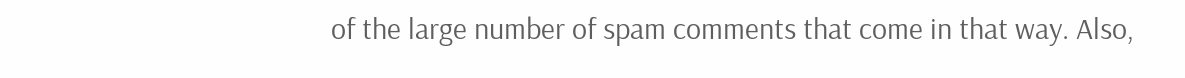of the large number of spam comments that come in that way. Also,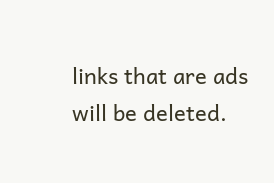links that are ads will be deleted.